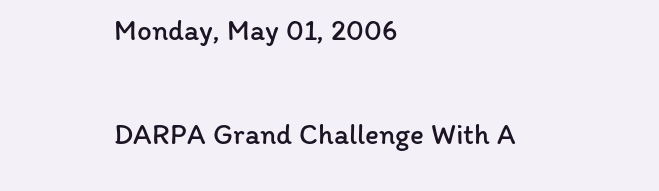Monday, May 01, 2006

DARPA Grand Challenge With A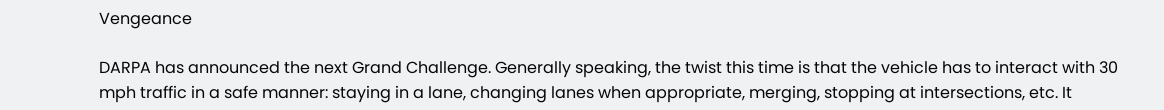Vengeance

DARPA has announced the next Grand Challenge. Generally speaking, the twist this time is that the vehicle has to interact with 30 mph traffic in a safe manner: staying in a lane, changing lanes when appropriate, merging, stopping at intersections, etc. It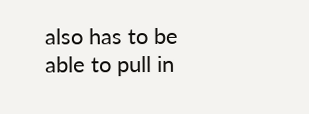also has to be able to pull in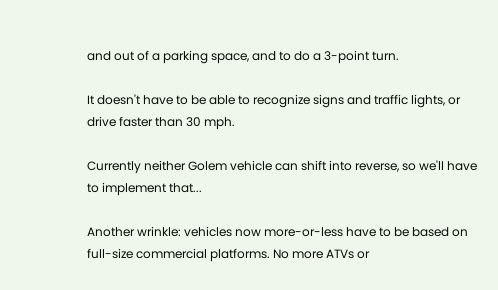and out of a parking space, and to do a 3-point turn.

It doesn't have to be able to recognize signs and traffic lights, or drive faster than 30 mph.

Currently neither Golem vehicle can shift into reverse, so we'll have to implement that...

Another wrinkle: vehicles now more-or-less have to be based on full-size commercial platforms. No more ATVs or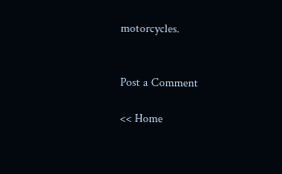motorcycles.


Post a Comment

<< Home